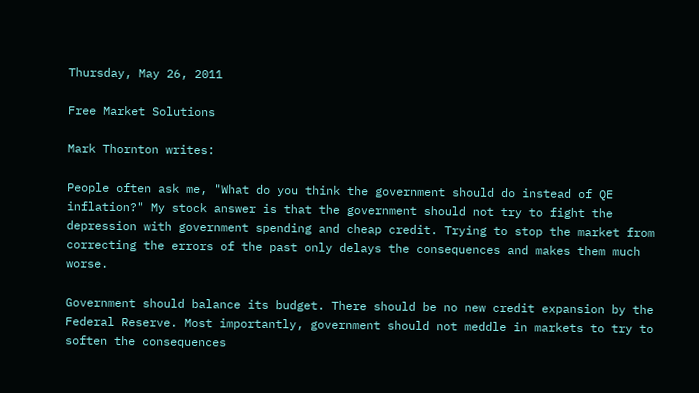Thursday, May 26, 2011

Free Market Solutions

Mark Thornton writes:

People often ask me, "What do you think the government should do instead of QE inflation?" My stock answer is that the government should not try to fight the depression with government spending and cheap credit. Trying to stop the market from correcting the errors of the past only delays the consequences and makes them much worse.

Government should balance its budget. There should be no new credit expansion by the Federal Reserve. Most importantly, government should not meddle in markets to try to soften the consequences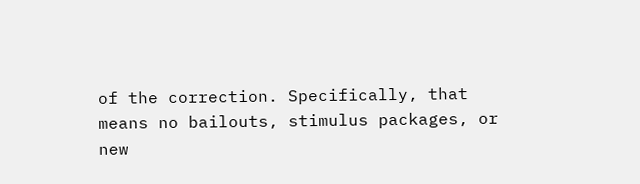of the correction. Specifically, that means no bailouts, stimulus packages, or new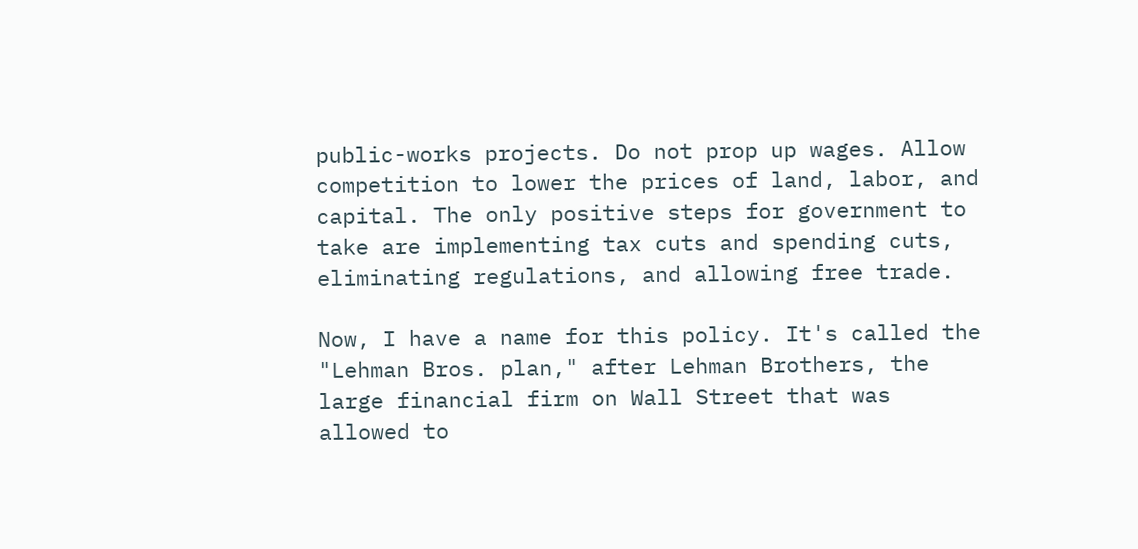public-works projects. Do not prop up wages. Allow competition to lower the prices of land, labor, and capital. The only positive steps for government to take are implementing tax cuts and spending cuts, eliminating regulations, and allowing free trade.

Now, I have a name for this policy. It's called the "Lehman Bros. plan," after Lehman Brothers, the large financial firm on Wall Street that was allowed to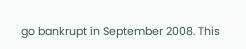go bankrupt in September 2008. This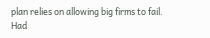plan relies on allowing big firms to fail. Had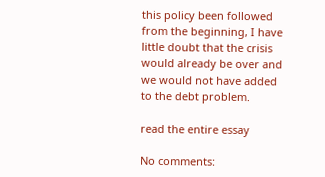this policy been followed from the beginning, I have little doubt that the crisis would already be over and we would not have added to the debt problem.

read the entire essay

No comments: